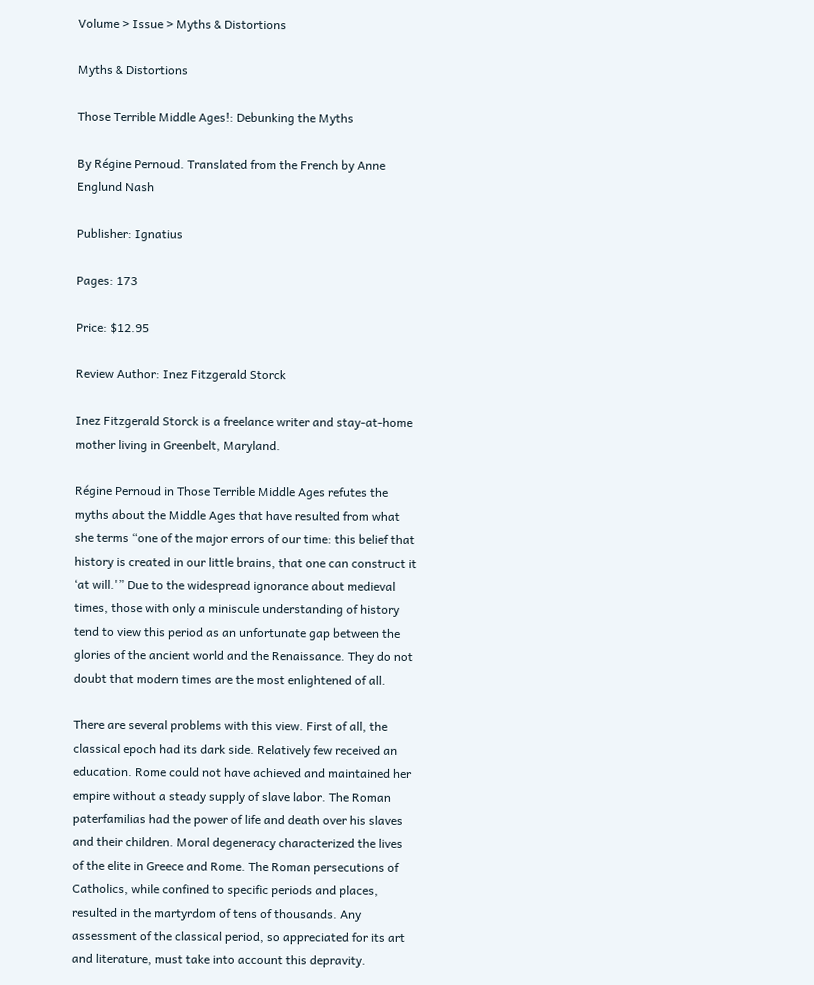Volume > Issue > Myths & Distortions

Myths & Distortions

Those Terrible Middle Ages!: Debunking the Myths

By Régine Pernoud. Translated from the French by Anne Englund Nash

Publisher: Ignatius

Pages: 173

Price: $12.95

Review Author: Inez Fitzgerald Storck

Inez Fitzgerald Storck is a freelance writer and stay-at-home mother living in Greenbelt, Maryland.

Régine Pernoud in Those Terrible Middle Ages refutes the myths about the Middle Ages that have resulted from what she terms “one of the major errors of our time: this belief that history is created in our little brains, that one can construct it ‘at will.'” Due to the widespread ignorance about medieval times, those with only a miniscule understanding of history tend to view this period as an unfortunate gap between the glories of the ancient world and the Renaissance. They do not doubt that modern times are the most enlightened of all.

There are several problems with this view. First of all, the classical epoch had its dark side. Relatively few received an education. Rome could not have achieved and maintained her empire without a steady supply of slave labor. The Roman paterfamilias had the power of life and death over his slaves and their children. Moral degeneracy characterized the lives of the elite in Greece and Rome. The Roman persecutions of Catholics, while confined to specific periods and places, resulted in the martyrdom of tens of thousands. Any assessment of the classical period, so appreciated for its art and literature, must take into account this depravity.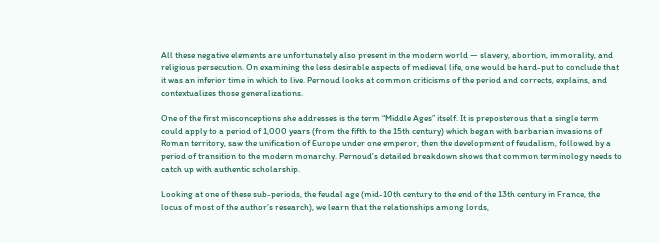All these negative elements are unfortunately also present in the modern world — slavery, abortion, immorality, and religious persecution. On examining the less desirable aspects of medieval life, one would be hard-put to conclude that it was an inferior time in which to live. Pernoud looks at common criticisms of the period and corrects, explains, and contextualizes those generalizations.

One of the first misconceptions she addresses is the term “Middle Ages” itself. It is preposterous that a single term could apply to a period of 1,000 years (from the fifth to the 15th century) which began with barbarian invasions of Roman territory, saw the unification of Europe under one emperor, then the development of feudalism, followed by a period of transition to the modern monarchy. Pernoud’s detailed breakdown shows that common terminology needs to catch up with authentic scholarship.

Looking at one of these sub-periods, the feudal age (mid-10th century to the end of the 13th century in France, the locus of most of the author’s research), we learn that the relationships among lords,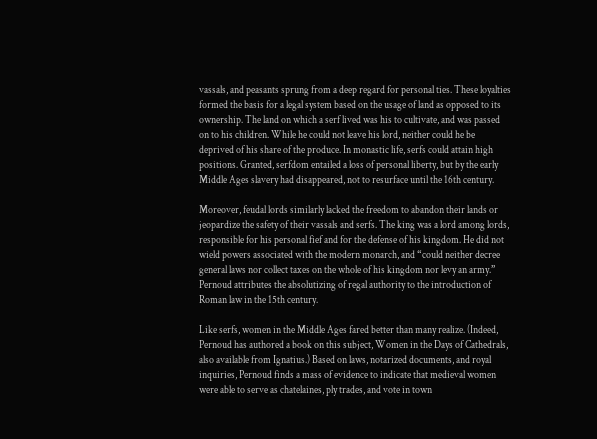vassals, and peasants sprung from a deep regard for personal ties. These loyalties formed the basis for a legal system based on the usage of land as opposed to its ownership. The land on which a serf lived was his to cultivate, and was passed on to his children. While he could not leave his lord, neither could he be deprived of his share of the produce. In monastic life, serfs could attain high positions. Granted, serfdom entailed a loss of personal liberty, but by the early Middle Ages slavery had disappeared, not to resurface until the 16th century.

Moreover, feudal lords similarly lacked the freedom to abandon their lands or jeopardize the safety of their vassals and serfs. The king was a lord among lords, responsible for his personal fief and for the defense of his kingdom. He did not wield powers associated with the modern monarch, and “could neither decree general laws nor collect taxes on the whole of his kingdom nor levy an army.” Pernoud attributes the absolutizing of regal authority to the introduction of Roman law in the 15th century.

Like serfs, women in the Middle Ages fared better than many realize. (Indeed, Pernoud has authored a book on this subject, Women in the Days of Cathedrals, also available from Ignatius.) Based on laws, notarized documents, and royal inquiries, Pernoud finds a mass of evidence to indicate that medieval women were able to serve as chatelaines, ply trades, and vote in town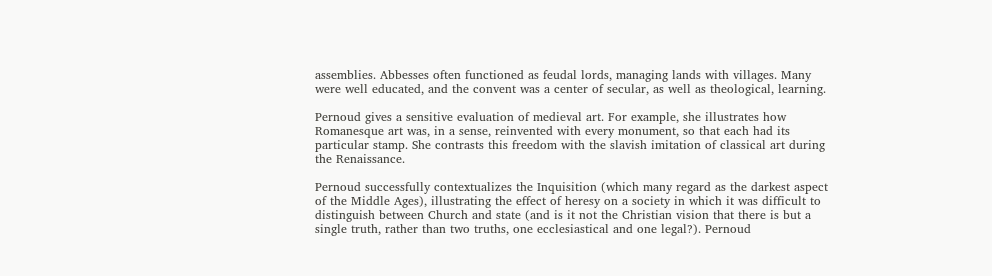assemblies. Abbesses often functioned as feudal lords, managing lands with villages. Many were well educated, and the convent was a center of secular, as well as theological, learning.

Pernoud gives a sensitive evaluation of medieval art. For example, she illustrates how Romanesque art was, in a sense, reinvented with every monument, so that each had its particular stamp. She contrasts this freedom with the slavish imitation of classical art during the Renaissance.

Pernoud successfully contextualizes the Inquisition (which many regard as the darkest aspect of the Middle Ages), illustrating the effect of heresy on a society in which it was difficult to distinguish between Church and state (and is it not the Christian vision that there is but a single truth, rather than two truths, one ecclesiastical and one legal?). Pernoud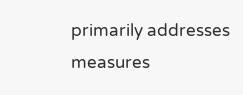primarily addresses measures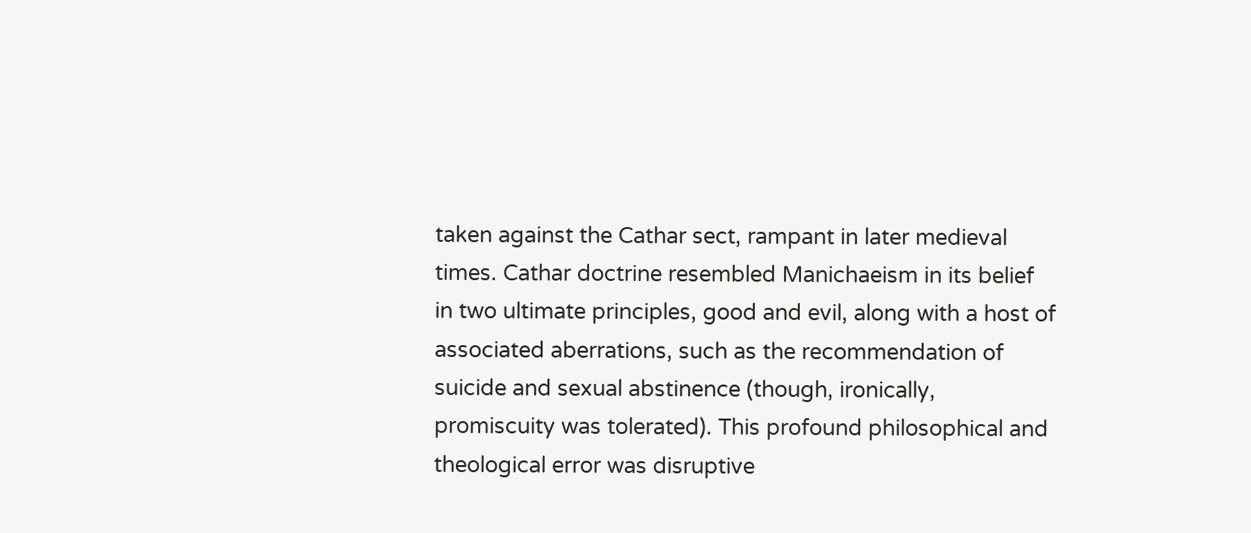taken against the Cathar sect, rampant in later medieval times. Cathar doctrine resembled Manichaeism in its belief in two ultimate principles, good and evil, along with a host of associated aberrations, such as the recommendation of suicide and sexual abstinence (though, ironically, promiscuity was tolerated). This profound philosophical and theological error was disruptive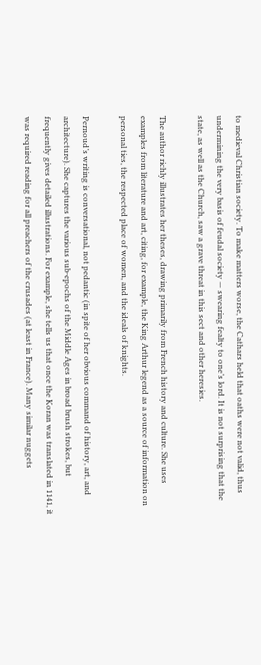to medieval Christian society. To make matters worse, the Cathars held that oaths were not valid, thus undermining the very basis of feudal society — swearing fealty to one’s lord. It is not surprising that the state, as well as the Church, saw a grave threat in this sect and other heresies.

The author richly illustrates her theses, drawing primarily from French history and culture. She uses examples from literature and art, citing, for example, the King Arthur legend as a source of information on personal ties, the respected place of women, and the ideals of knights.

Pernoud’s writing is conversational, not pedantic (in spite of her obvious command of history, art, and architecture). She captures the various sub-epochs of the Middle Ages in broad brush strokes, but frequently gives detailed illustrations. For example, she tells us that once the Koran was translated in 1141, it was required reading for all preachers of the crusades (at least in France). Many similar nuggets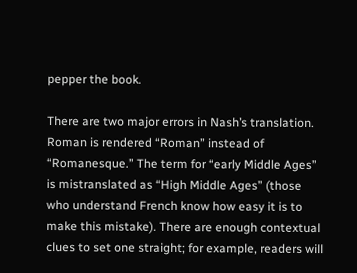pepper the book.

There are two major errors in Nash’s translation. Roman is rendered “Roman” instead of “Romanesque.” The term for “early Middle Ages” is mistranslated as “High Middle Ages” (those who understand French know how easy it is to make this mistake). There are enough contextual clues to set one straight; for example, readers will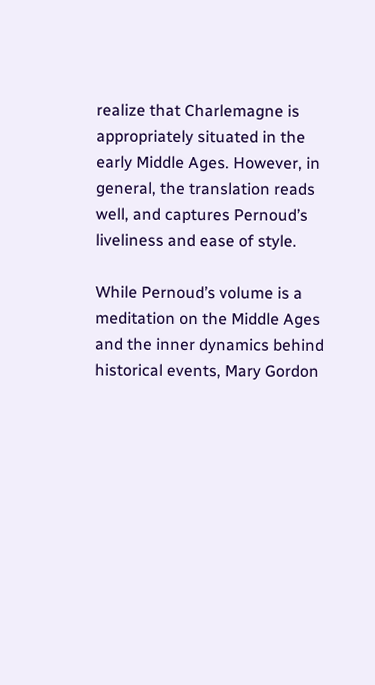realize that Charlemagne is appropriately situated in the early Middle Ages. However, in general, the translation reads well, and captures Pernoud’s liveliness and ease of style.

While Pernoud’s volume is a meditation on the Middle Ages and the inner dynamics behind historical events, Mary Gordon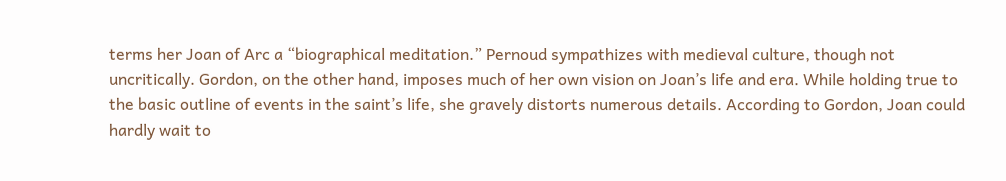terms her Joan of Arc a “biographical meditation.” Pernoud sympathizes with medieval culture, though not uncritically. Gordon, on the other hand, imposes much of her own vision on Joan’s life and era. While holding true to the basic outline of events in the saint’s life, she gravely distorts numerous details. According to Gordon, Joan could hardly wait to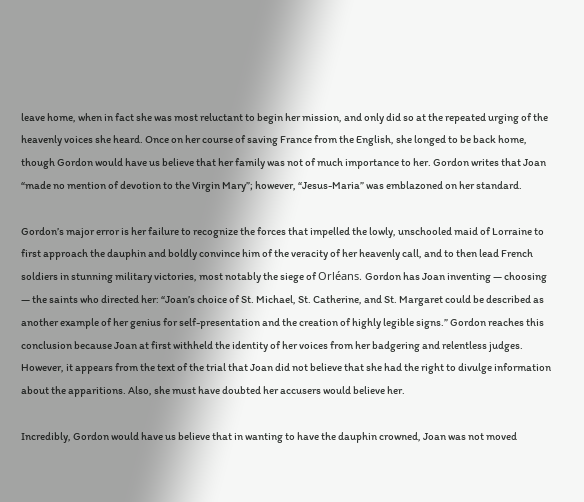leave home, when in fact she was most reluctant to begin her mission, and only did so at the repeated urging of the heavenly voices she heard. Once on her course of saving France from the English, she longed to be back home, though Gordon would have us believe that her family was not of much importance to her. Gordon writes that Joan “made no mention of devotion to the Virgin Mary”; however, “Jesus-Maria” was emblazoned on her standard.

Gordon’s major error is her failure to recognize the forces that impelled the lowly, unschooled maid of Lorraine to first approach the dauphin and boldly convince him of the veracity of her heavenly call, and to then lead French soldiers in stunning military victories, most notably the siege of Orléans. Gordon has Joan inventing — choosing — the saints who directed her: “Joan’s choice of St. Michael, St. Catherine, and St. Margaret could be described as another example of her genius for self-presentation and the creation of highly legible signs.” Gordon reaches this conclusion because Joan at first withheld the identity of her voices from her badgering and relentless judges. However, it appears from the text of the trial that Joan did not believe that she had the right to divulge information about the apparitions. Also, she must have doubted her accusers would believe her.

Incredibly, Gordon would have us believe that in wanting to have the dauphin crowned, Joan was not moved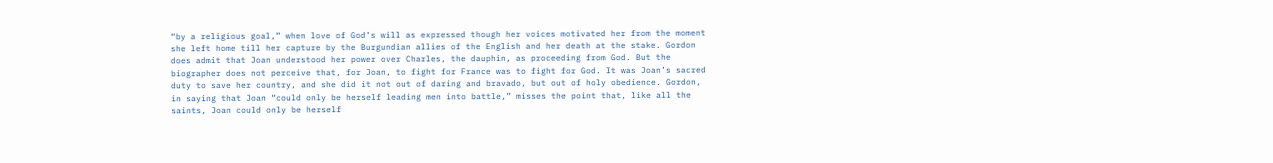“by a religious goal,” when love of God’s will as expressed though her voices motivated her from the moment she left home till her capture by the Burgundian allies of the English and her death at the stake. Gordon does admit that Joan understood her power over Charles, the dauphin, as proceeding from God. But the biographer does not perceive that, for Joan, to fight for France was to fight for God. It was Joan’s sacred duty to save her country, and she did it not out of daring and bravado, but out of holy obedience. Gordon, in saying that Joan “could only be herself leading men into battle,” misses the point that, like all the saints, Joan could only be herself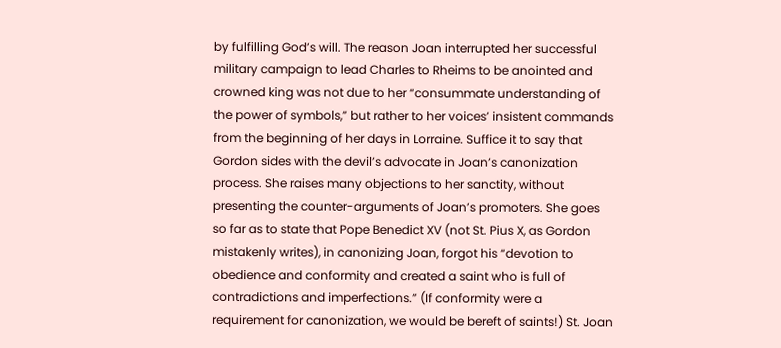by fulfilling God’s will. The reason Joan interrupted her successful military campaign to lead Charles to Rheims to be anointed and crowned king was not due to her “consummate understanding of the power of symbols,” but rather to her voices’ insistent commands from the beginning of her days in Lorraine. Suffice it to say that Gordon sides with the devil’s advocate in Joan’s canonization process. She raises many objections to her sanctity, without presenting the counter-arguments of Joan’s promoters. She goes so far as to state that Pope Benedict XV (not St. Pius X, as Gordon mistakenly writes), in canonizing Joan, forgot his “devotion to obedience and conformity and created a saint who is full of contradictions and imperfections.” (If conformity were a requirement for canonization, we would be bereft of saints!) St. Joan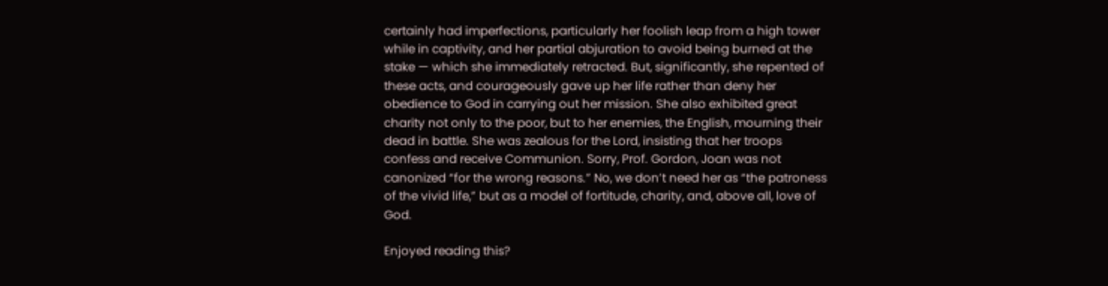certainly had imperfections, particularly her foolish leap from a high tower while in captivity, and her partial abjuration to avoid being burned at the stake — which she immediately retracted. But, significantly, she repented of these acts, and courageously gave up her life rather than deny her obedience to God in carrying out her mission. She also exhibited great charity not only to the poor, but to her enemies, the English, mourning their dead in battle. She was zealous for the Lord, insisting that her troops confess and receive Communion. Sorry, Prof. Gordon, Joan was not canonized “for the wrong reasons.” No, we don’t need her as “the patroness of the vivid life,” but as a model of fortitude, charity, and, above all, love of God.

Enjoyed reading this?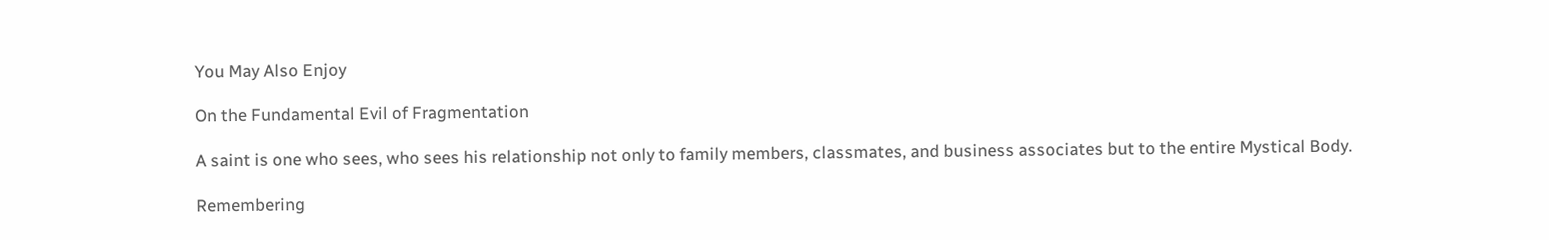You May Also Enjoy

On the Fundamental Evil of Fragmentation

A saint is one who sees, who sees his relationship not only to family members, classmates, and business associates but to the entire Mystical Body.

Remembering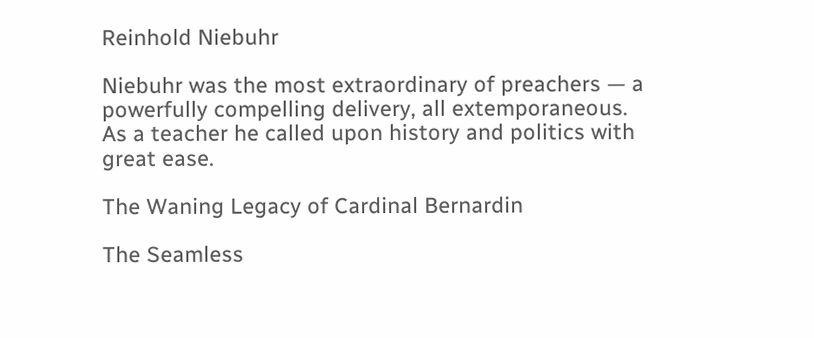Reinhold Niebuhr

Niebuhr was the most extraordinary of preachers — a powerfully compelling delivery, all extemporaneous. As a teacher he called upon history and politics with great ease.

The Waning Legacy of Cardinal Bernardin

The Seamless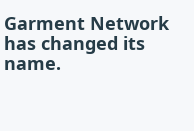Garment Network has changed its name.